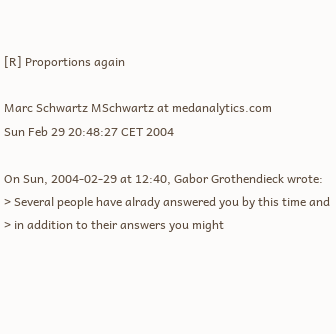[R] Proportions again

Marc Schwartz MSchwartz at medanalytics.com
Sun Feb 29 20:48:27 CET 2004

On Sun, 2004-02-29 at 12:40, Gabor Grothendieck wrote:
> Several people have alrady answered you by this time and
> in addition to their answers you might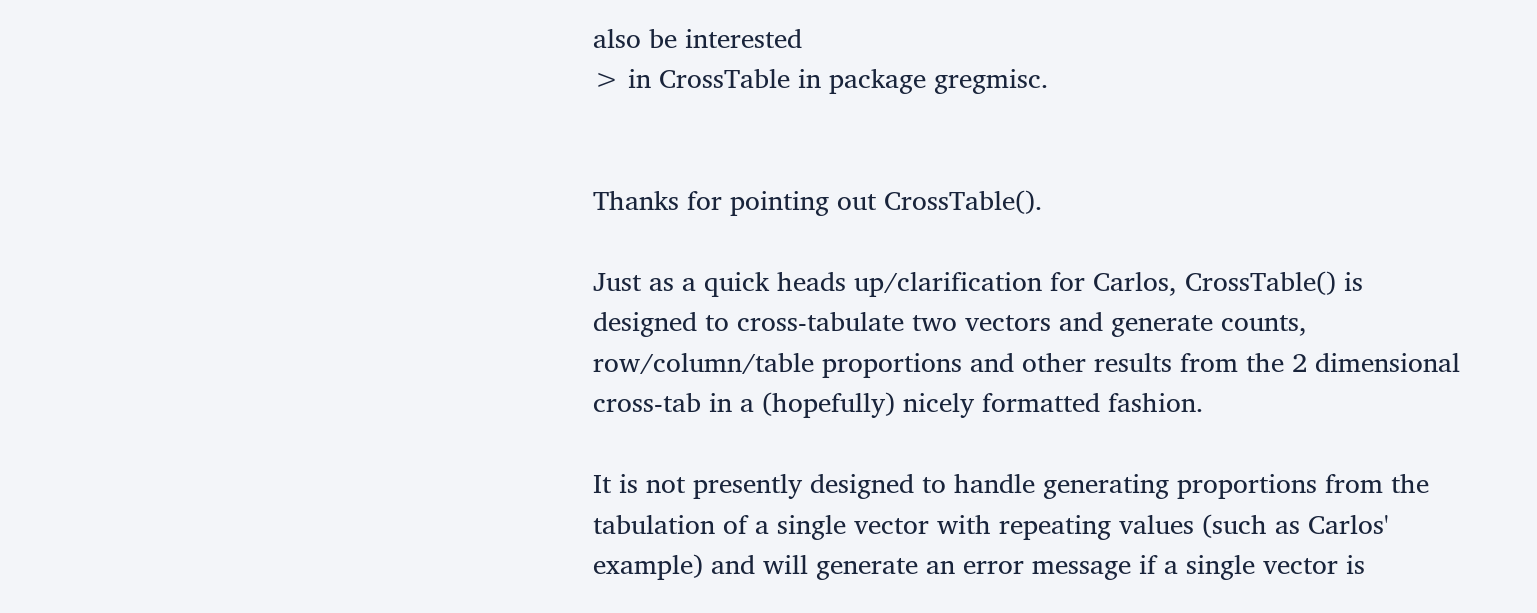also be interested
> in CrossTable in package gregmisc.


Thanks for pointing out CrossTable().

Just as a quick heads up/clarification for Carlos, CrossTable() is
designed to cross-tabulate two vectors and generate counts,
row/column/table proportions and other results from the 2 dimensional
cross-tab in a (hopefully) nicely formatted fashion.

It is not presently designed to handle generating proportions from the
tabulation of a single vector with repeating values (such as Carlos'
example) and will generate an error message if a single vector is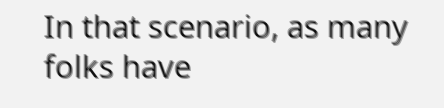In that scenario, as many folks have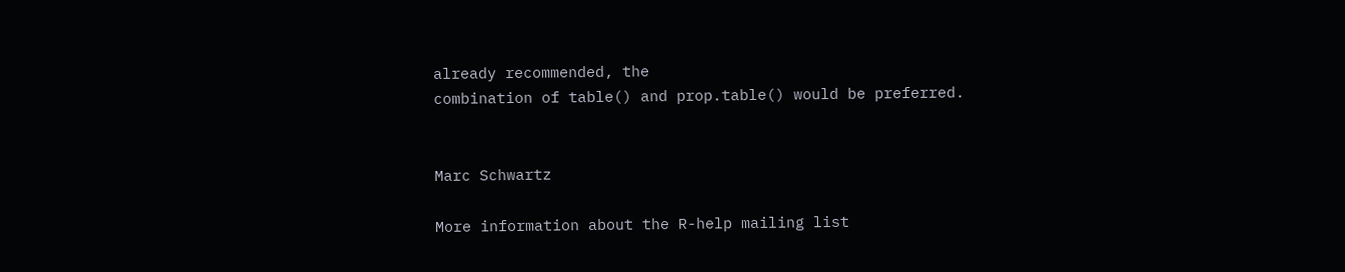already recommended, the
combination of table() and prop.table() would be preferred.


Marc Schwartz

More information about the R-help mailing list